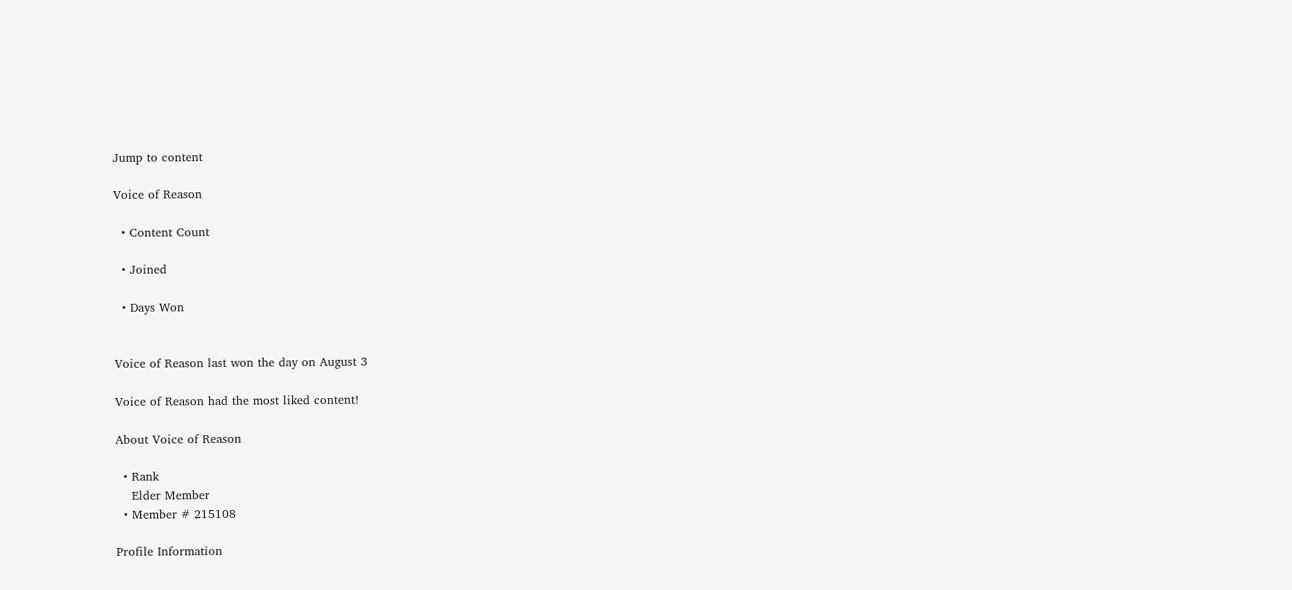Jump to content

Voice of Reason

  • Content Count

  • Joined

  • Days Won


Voice of Reason last won the day on August 3

Voice of Reason had the most liked content!

About Voice of Reason

  • Rank
    Elder Member
  • Member # 215108

Profile Information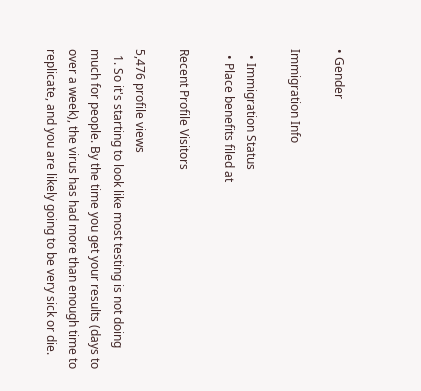• Gender

Immigration Info

  • Immigration Status
  • Place benefits filed at

Recent Profile Visitors

5,476 profile views
  1. So it's starting to look like most testing is not doing much for people. By the time you get your results (days to over a week), the virus has had more than enough time to replicate, and you are likely going to be very sick or die.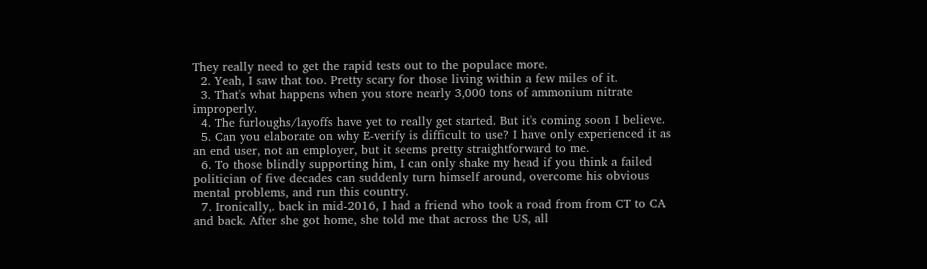They really need to get the rapid tests out to the populace more.
  2. Yeah, I saw that too. Pretty scary for those living within a few miles of it.
  3. That's what happens when you store nearly 3,000 tons of ammonium nitrate improperly.
  4. The furloughs/layoffs have yet to really get started. But it's coming soon I believe.
  5. Can you elaborate on why E-verify is difficult to use? I have only experienced it as an end user, not an employer, but it seems pretty straightforward to me.
  6. To those blindly supporting him, I can only shake my head if you think a failed politician of five decades can suddenly turn himself around, overcome his obvious mental problems, and run this country.
  7. Ironically,. back in mid-2016, I had a friend who took a road from from CT to CA and back. After she got home, she told me that across the US, all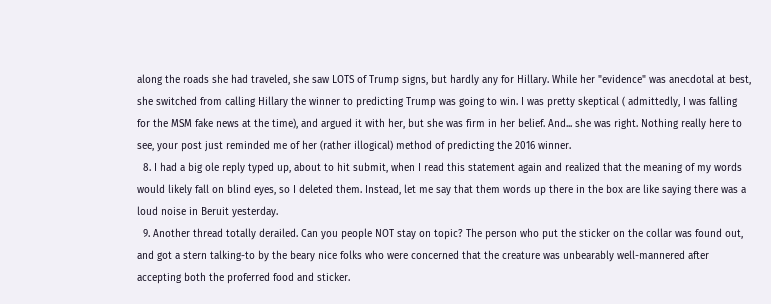along the roads she had traveled, she saw LOTS of Trump signs, but hardly any for Hillary. While her "evidence" was anecdotal at best, she switched from calling Hillary the winner to predicting Trump was going to win. I was pretty skeptical ( admittedly, I was falling for the MSM fake news at the time), and argued it with her, but she was firm in her belief. And... she was right. Nothing really here to see, your post just reminded me of her (rather illogical) method of predicting the 2016 winner.
  8. I had a big ole reply typed up, about to hit submit, when I read this statement again and realized that the meaning of my words would likely fall on blind eyes, so I deleted them. Instead, let me say that them words up there in the box are like saying there was a loud noise in Beruit yesterday.
  9. Another thread totally derailed. Can you people NOT stay on topic? The person who put the sticker on the collar was found out, and got a stern talking-to by the beary nice folks who were concerned that the creature was unbearably well-mannered after accepting both the proferred food and sticker.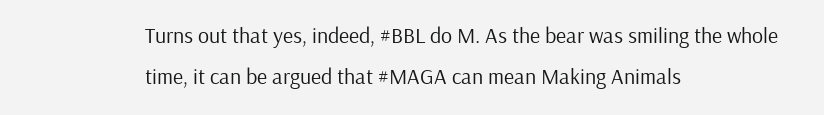Turns out that yes, indeed, #BBL do M. As the bear was smiling the whole time, it can be argued that #MAGA can mean Making Animals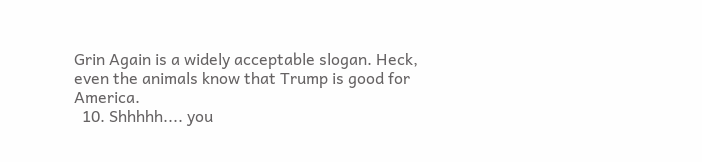Grin Again is a widely acceptable slogan. Heck, even the animals know that Trump is good for America.
  10. Shhhhh.... you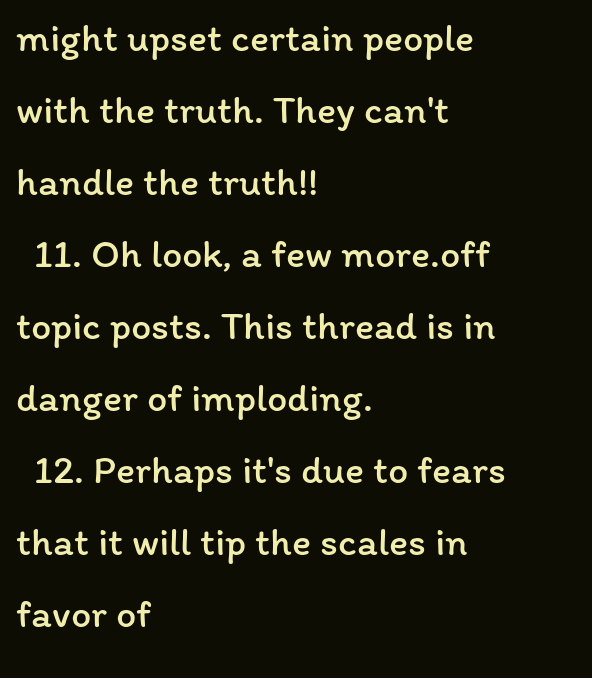might upset certain people with the truth. They can't handle the truth!!
  11. Oh look, a few more.off topic posts. This thread is in danger of imploding.
  12. Perhaps it's due to fears that it will tip the scales in favor of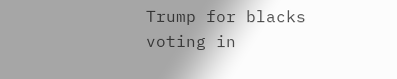Trump for blacks voting in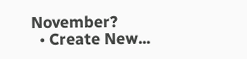November?
  • Create New...